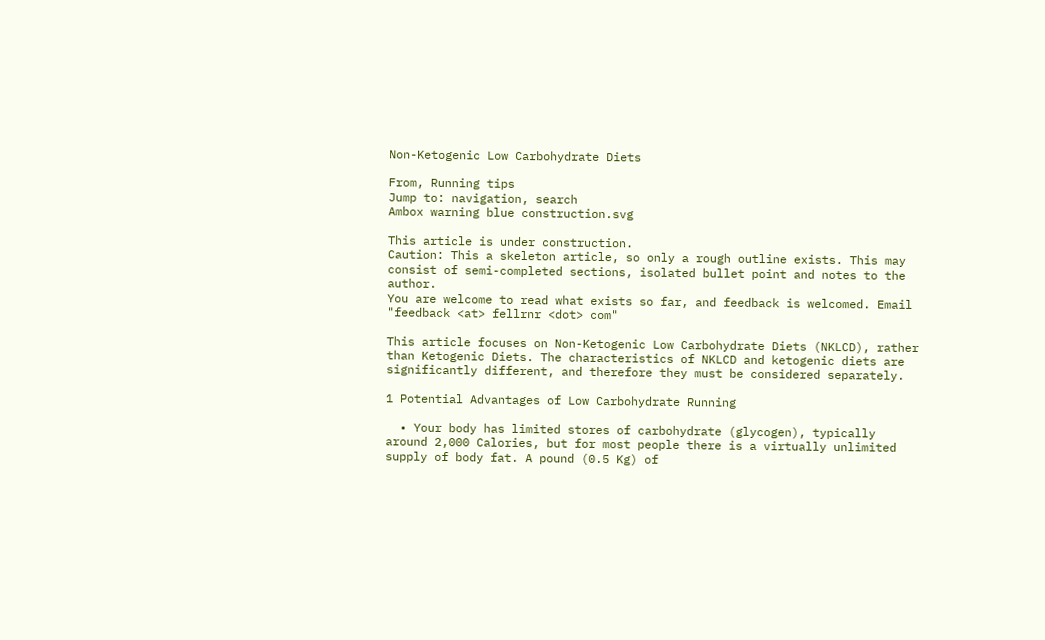Non-Ketogenic Low Carbohydrate Diets

From, Running tips
Jump to: navigation, search
Ambox warning blue construction.svg

This article is under construction.
Caution: This a skeleton article, so only a rough outline exists. This may consist of semi-completed sections, isolated bullet point and notes to the author.
You are welcome to read what exists so far, and feedback is welcomed. Email "feedback <at> fellrnr <dot> com"

This article focuses on Non-Ketogenic Low Carbohydrate Diets (NKLCD), rather than Ketogenic Diets. The characteristics of NKLCD and ketogenic diets are significantly different, and therefore they must be considered separately.

1 Potential Advantages of Low Carbohydrate Running

  • Your body has limited stores of carbohydrate (glycogen), typically around 2,000 Calories, but for most people there is a virtually unlimited supply of body fat. A pound (0.5 Kg) of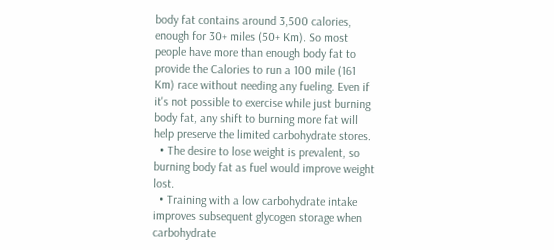body fat contains around 3,500 calories, enough for 30+ miles (50+ Km). So most people have more than enough body fat to provide the Calories to run a 100 mile (161 Km) race without needing any fueling. Even if it's not possible to exercise while just burning body fat, any shift to burning more fat will help preserve the limited carbohydrate stores.
  • The desire to lose weight is prevalent, so burning body fat as fuel would improve weight lost.
  • Training with a low carbohydrate intake improves subsequent glycogen storage when carbohydrate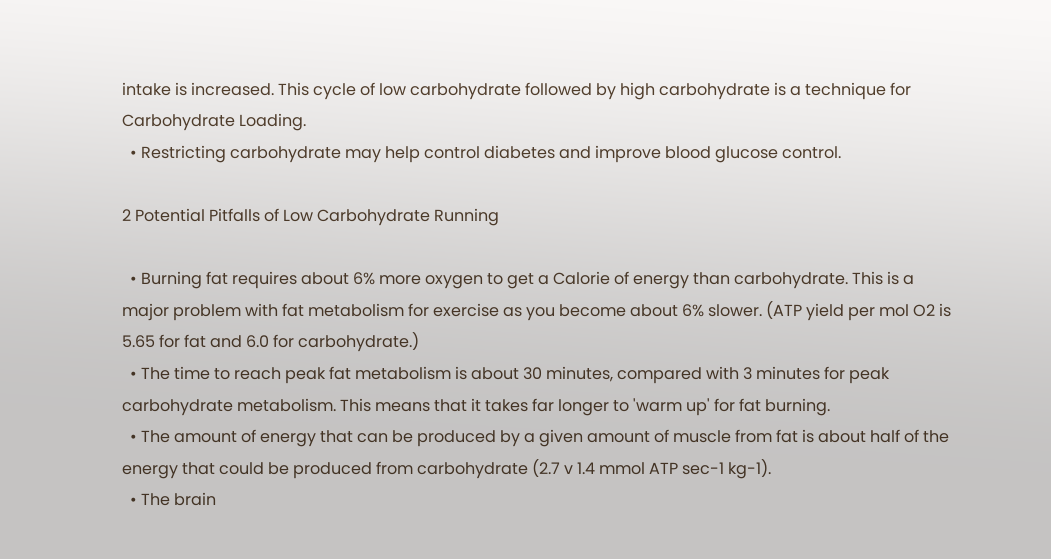intake is increased. This cycle of low carbohydrate followed by high carbohydrate is a technique for Carbohydrate Loading.
  • Restricting carbohydrate may help control diabetes and improve blood glucose control.

2 Potential Pitfalls of Low Carbohydrate Running

  • Burning fat requires about 6% more oxygen to get a Calorie of energy than carbohydrate. This is a major problem with fat metabolism for exercise as you become about 6% slower. (ATP yield per mol O2 is 5.65 for fat and 6.0 for carbohydrate.)
  • The time to reach peak fat metabolism is about 30 minutes, compared with 3 minutes for peak carbohydrate metabolism. This means that it takes far longer to 'warm up' for fat burning.
  • The amount of energy that can be produced by a given amount of muscle from fat is about half of the energy that could be produced from carbohydrate (2.7 v 1.4 mmol ATP sec-1 kg-1).
  • The brain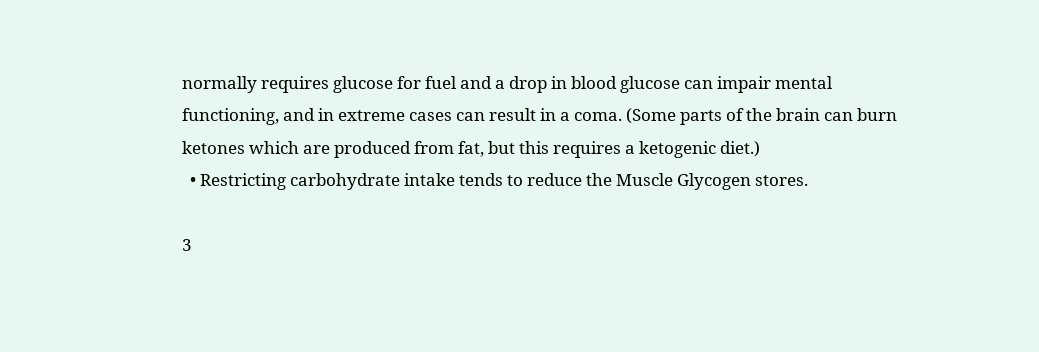normally requires glucose for fuel and a drop in blood glucose can impair mental functioning, and in extreme cases can result in a coma. (Some parts of the brain can burn ketones which are produced from fat, but this requires a ketogenic diet.)
  • Restricting carbohydrate intake tends to reduce the Muscle Glycogen stores.

3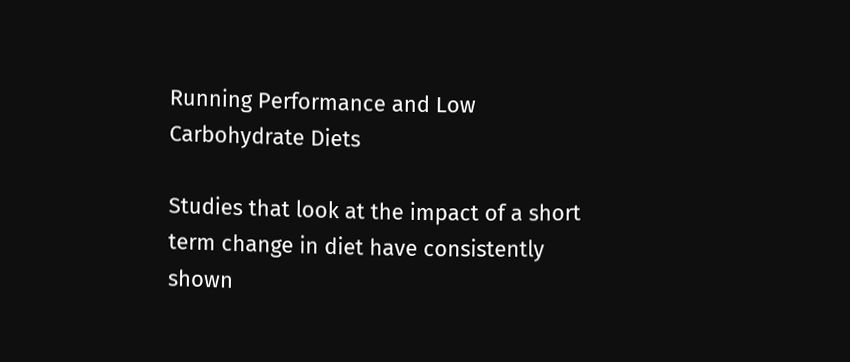Running Performance and Low Carbohydrate Diets

Studies that look at the impact of a short term change in diet have consistently shown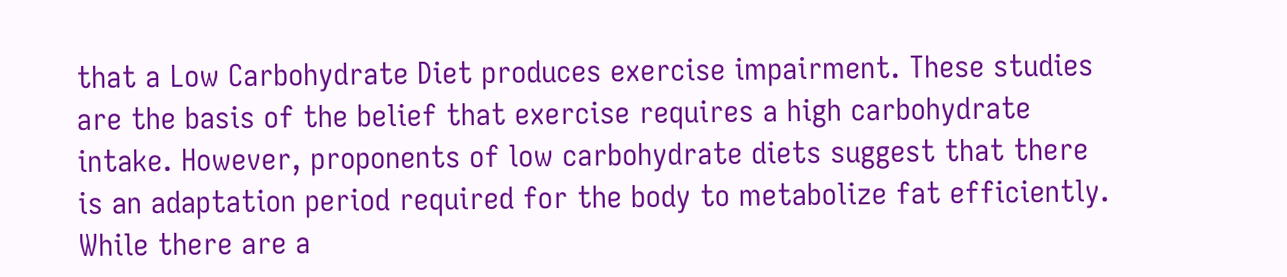that a Low Carbohydrate Diet produces exercise impairment. These studies are the basis of the belief that exercise requires a high carbohydrate intake. However, proponents of low carbohydrate diets suggest that there is an adaptation period required for the body to metabolize fat efficiently. While there are a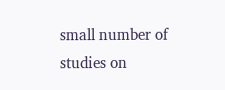small number of studies on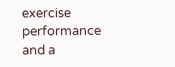exercise performance and a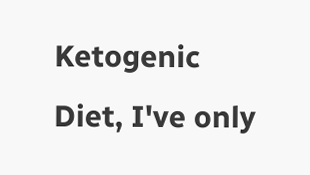Ketogenic Diet, I've only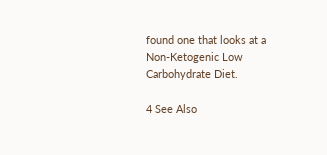found one that looks at a Non-Ketogenic Low Carbohydrate Diet.

4 See Also